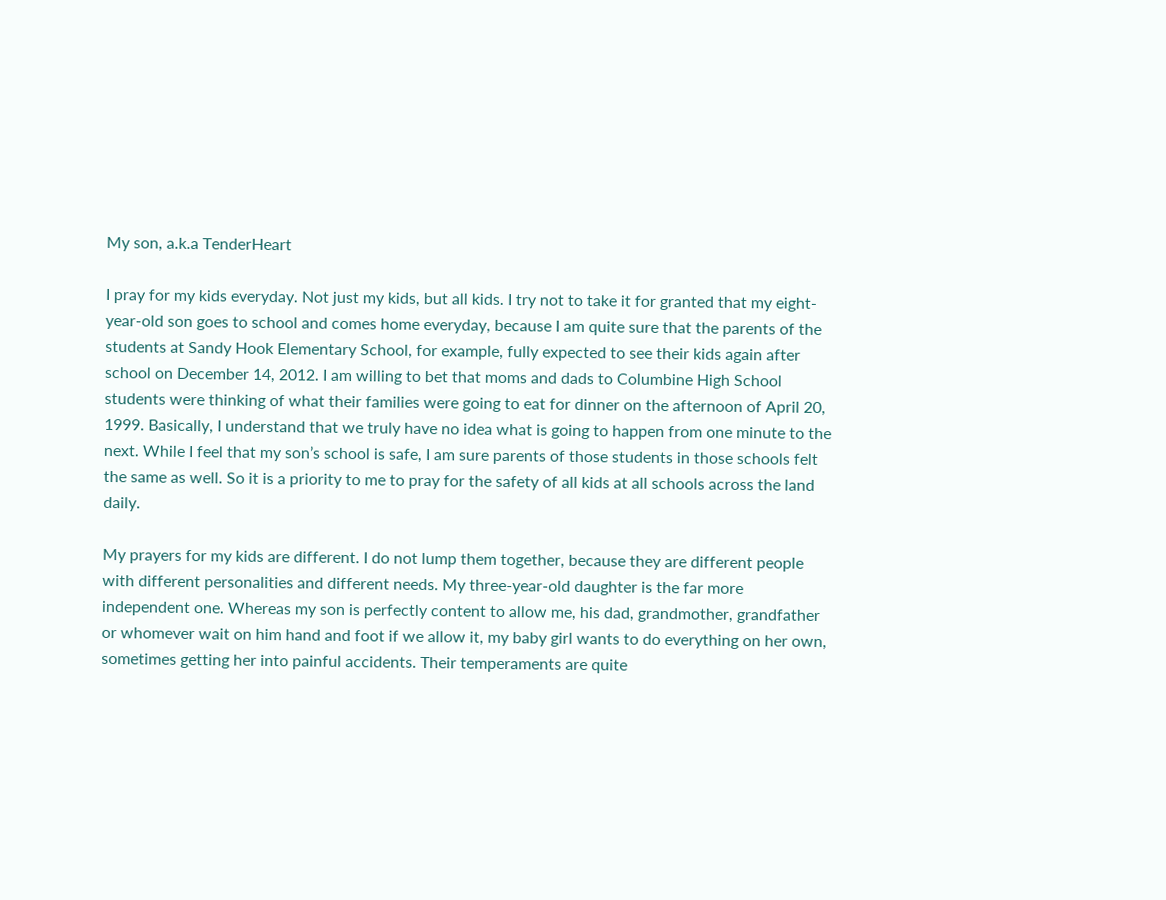My son, a.k.a TenderHeart

I pray for my kids everyday. Not just my kids, but all kids. I try not to take it for granted that my eight-year-old son goes to school and comes home everyday, because I am quite sure that the parents of the students at Sandy Hook Elementary School, for example, fully expected to see their kids again after school on December 14, 2012. I am willing to bet that moms and dads to Columbine High School students were thinking of what their families were going to eat for dinner on the afternoon of April 20, 1999. Basically, I understand that we truly have no idea what is going to happen from one minute to the next. While I feel that my son’s school is safe, I am sure parents of those students in those schools felt the same as well. So it is a priority to me to pray for the safety of all kids at all schools across the land daily.

My prayers for my kids are different. I do not lump them together, because they are different people with different personalities and different needs. My three-year-old daughter is the far more independent one. Whereas my son is perfectly content to allow me, his dad, grandmother, grandfather or whomever wait on him hand and foot if we allow it, my baby girl wants to do everything on her own, sometimes getting her into painful accidents. Their temperaments are quite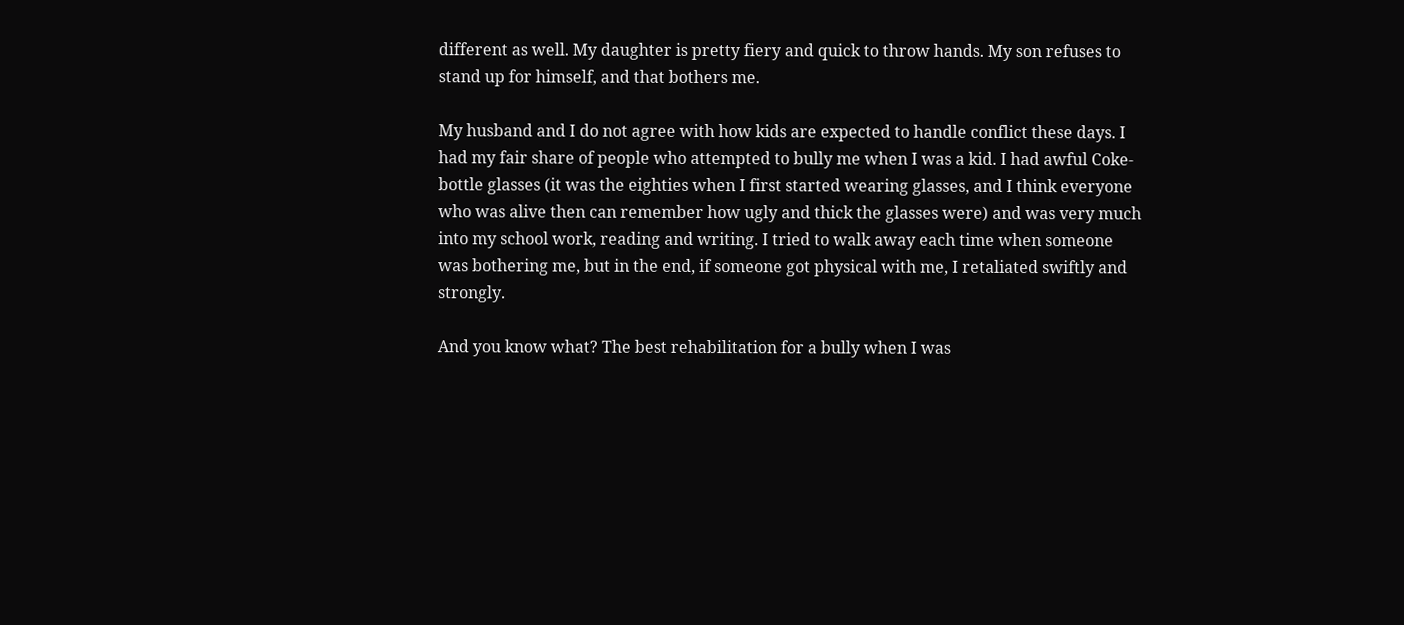different as well. My daughter is pretty fiery and quick to throw hands. My son refuses to stand up for himself, and that bothers me.

My husband and I do not agree with how kids are expected to handle conflict these days. I had my fair share of people who attempted to bully me when I was a kid. I had awful Coke-bottle glasses (it was the eighties when I first started wearing glasses, and I think everyone who was alive then can remember how ugly and thick the glasses were) and was very much into my school work, reading and writing. I tried to walk away each time when someone was bothering me, but in the end, if someone got physical with me, I retaliated swiftly and strongly.

And you know what? The best rehabilitation for a bully when I was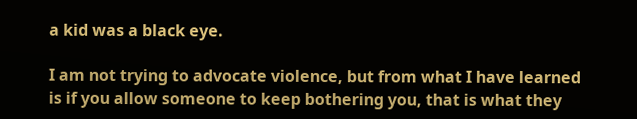a kid was a black eye.

I am not trying to advocate violence, but from what I have learned is if you allow someone to keep bothering you, that is what they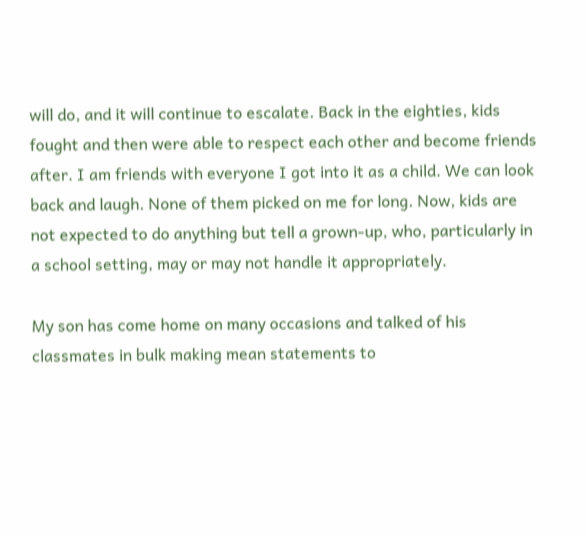will do, and it will continue to escalate. Back in the eighties, kids fought and then were able to respect each other and become friends after. I am friends with everyone I got into it as a child. We can look back and laugh. None of them picked on me for long. Now, kids are not expected to do anything but tell a grown-up, who, particularly in a school setting, may or may not handle it appropriately.

My son has come home on many occasions and talked of his classmates in bulk making mean statements to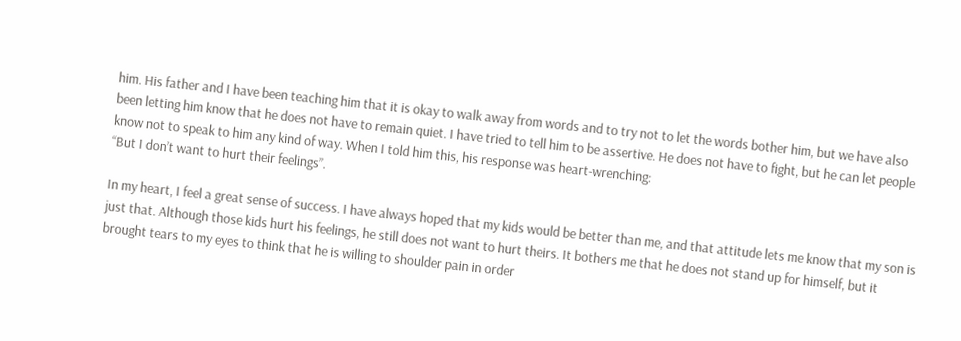him. His father and I have been teaching him that it is okay to walk away from words and to try not to let the words bother him, but we have also been letting him know that he does not have to remain quiet. I have tried to tell him to be assertive. He does not have to fight, but he can let people know not to speak to him any kind of way. When I told him this, his response was heart-wrenching:
“But I don’t want to hurt their feelings”.

In my heart, I feel a great sense of success. I have always hoped that my kids would be better than me, and that attitude lets me know that my son is just that. Although those kids hurt his feelings, he still does not want to hurt theirs. It bothers me that he does not stand up for himself, but it brought tears to my eyes to think that he is willing to shoulder pain in order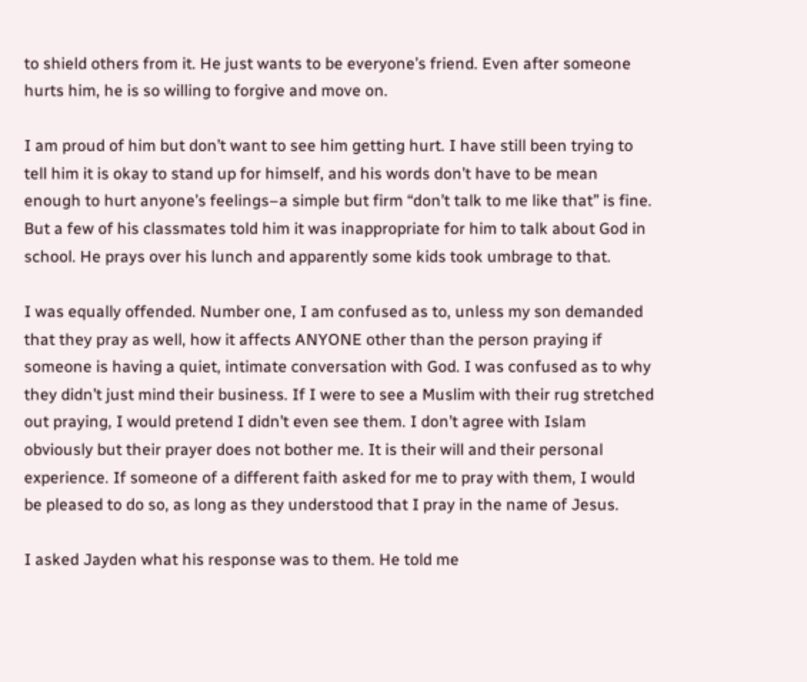to shield others from it. He just wants to be everyone’s friend. Even after someone hurts him, he is so willing to forgive and move on.

I am proud of him but don’t want to see him getting hurt. I have still been trying to tell him it is okay to stand up for himself, and his words don’t have to be mean enough to hurt anyone’s feelings–a simple but firm “don’t talk to me like that” is fine. But a few of his classmates told him it was inappropriate for him to talk about God in school. He prays over his lunch and apparently some kids took umbrage to that.

I was equally offended. Number one, I am confused as to, unless my son demanded that they pray as well, how it affects ANYONE other than the person praying if someone is having a quiet, intimate conversation with God. I was confused as to why they didn’t just mind their business. If I were to see a Muslim with their rug stretched out praying, I would pretend I didn’t even see them. I don’t agree with Islam obviously but their prayer does not bother me. It is their will and their personal experience. If someone of a different faith asked for me to pray with them, I would be pleased to do so, as long as they understood that I pray in the name of Jesus.

I asked Jayden what his response was to them. He told me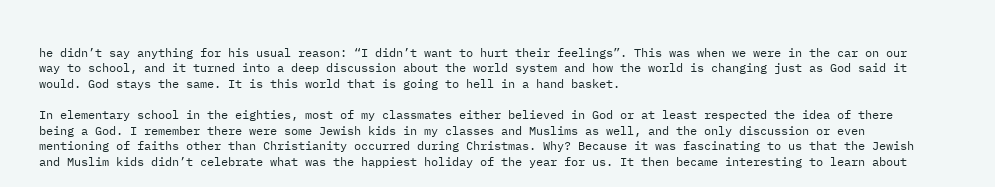he didn’t say anything for his usual reason: “I didn’t want to hurt their feelings”. This was when we were in the car on our way to school, and it turned into a deep discussion about the world system and how the world is changing just as God said it would. God stays the same. It is this world that is going to hell in a hand basket.

In elementary school in the eighties, most of my classmates either believed in God or at least respected the idea of there being a God. I remember there were some Jewish kids in my classes and Muslims as well, and the only discussion or even mentioning of faiths other than Christianity occurred during Christmas. Why? Because it was fascinating to us that the Jewish and Muslim kids didn’t celebrate what was the happiest holiday of the year for us. It then became interesting to learn about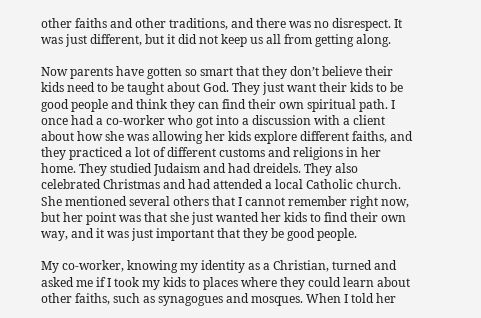other faiths and other traditions, and there was no disrespect. It was just different, but it did not keep us all from getting along.

Now parents have gotten so smart that they don’t believe their kids need to be taught about God. They just want their kids to be good people and think they can find their own spiritual path. I once had a co-worker who got into a discussion with a client about how she was allowing her kids explore different faiths, and they practiced a lot of different customs and religions in her home. They studied Judaism and had dreidels. They also celebrated Christmas and had attended a local Catholic church. She mentioned several others that I cannot remember right now, but her point was that she just wanted her kids to find their own way, and it was just important that they be good people.

My co-worker, knowing my identity as a Christian, turned and asked me if I took my kids to places where they could learn about other faiths, such as synagogues and mosques. When I told her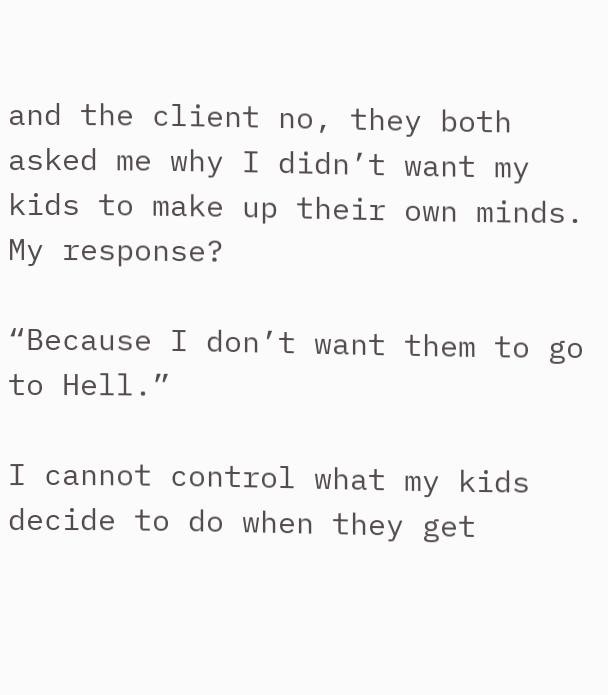and the client no, they both asked me why I didn’t want my kids to make up their own minds. My response?

“Because I don’t want them to go to Hell.”

I cannot control what my kids decide to do when they get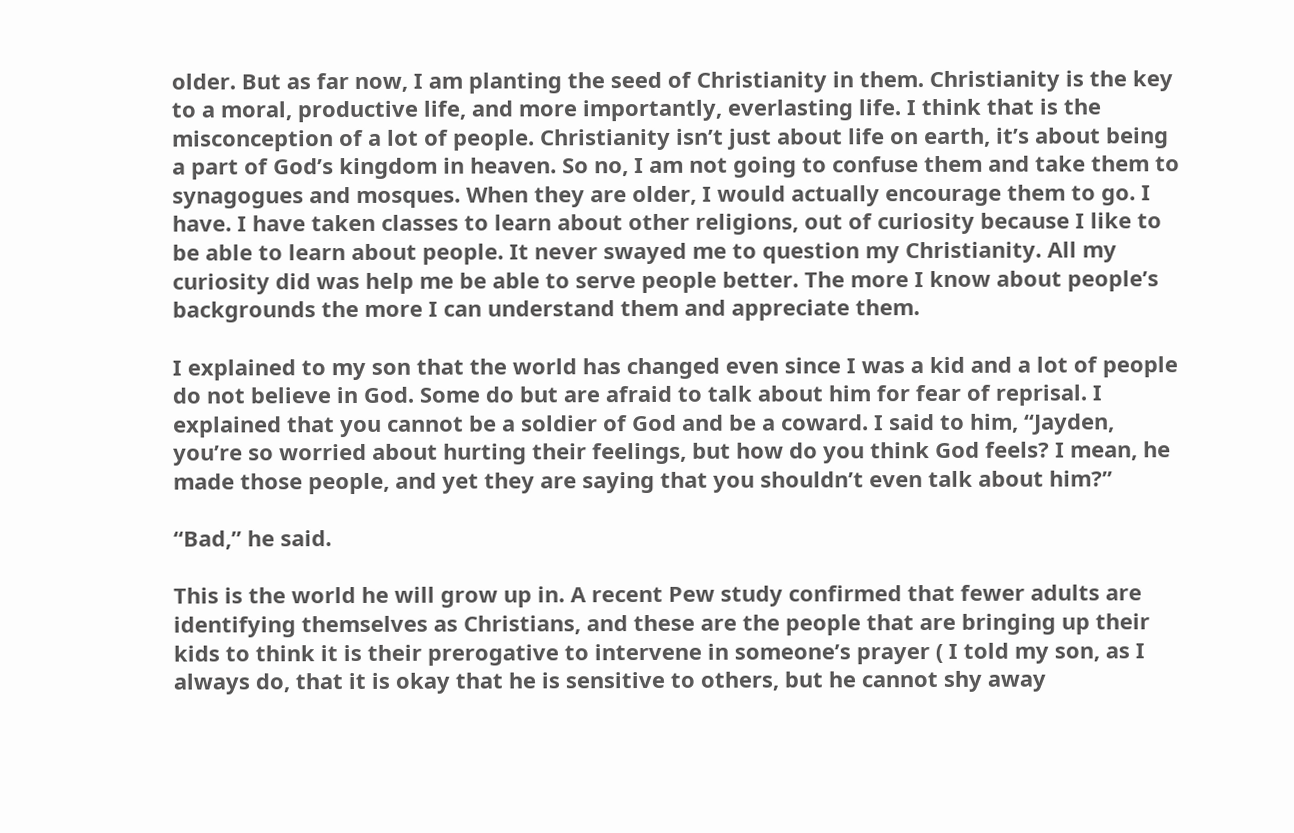older. But as far now, I am planting the seed of Christianity in them. Christianity is the key to a moral, productive life, and more importantly, everlasting life. I think that is the misconception of a lot of people. Christianity isn’t just about life on earth, it’s about being a part of God’s kingdom in heaven. So no, I am not going to confuse them and take them to synagogues and mosques. When they are older, I would actually encourage them to go. I have. I have taken classes to learn about other religions, out of curiosity because I like to be able to learn about people. It never swayed me to question my Christianity. All my curiosity did was help me be able to serve people better. The more I know about people’s backgrounds the more I can understand them and appreciate them.

I explained to my son that the world has changed even since I was a kid and a lot of people do not believe in God. Some do but are afraid to talk about him for fear of reprisal. I explained that you cannot be a soldier of God and be a coward. I said to him, “Jayden, you’re so worried about hurting their feelings, but how do you think God feels? I mean, he made those people, and yet they are saying that you shouldn’t even talk about him?”

“Bad,” he said.

This is the world he will grow up in. A recent Pew study confirmed that fewer adults are identifying themselves as Christians, and these are the people that are bringing up their kids to think it is their prerogative to intervene in someone’s prayer ( I told my son, as I always do, that it is okay that he is sensitive to others, but he cannot shy away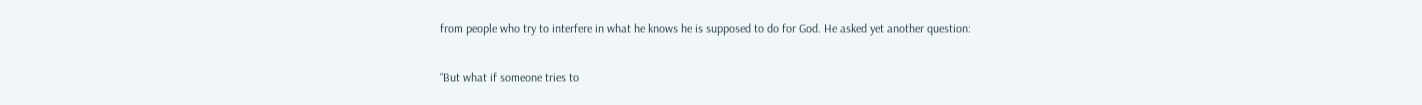from people who try to interfere in what he knows he is supposed to do for God. He asked yet another question:

“But what if someone tries to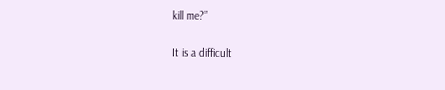kill me?”

It is a difficult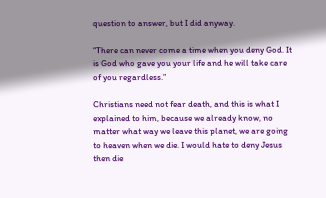question to answer, but I did anyway.

“There can never come a time when you deny God. It is God who gave you your life and he will take care of you regardless.”

Christians need not fear death, and this is what I explained to him, because we already know, no matter what way we leave this planet, we are going to heaven when we die. I would hate to deny Jesus then die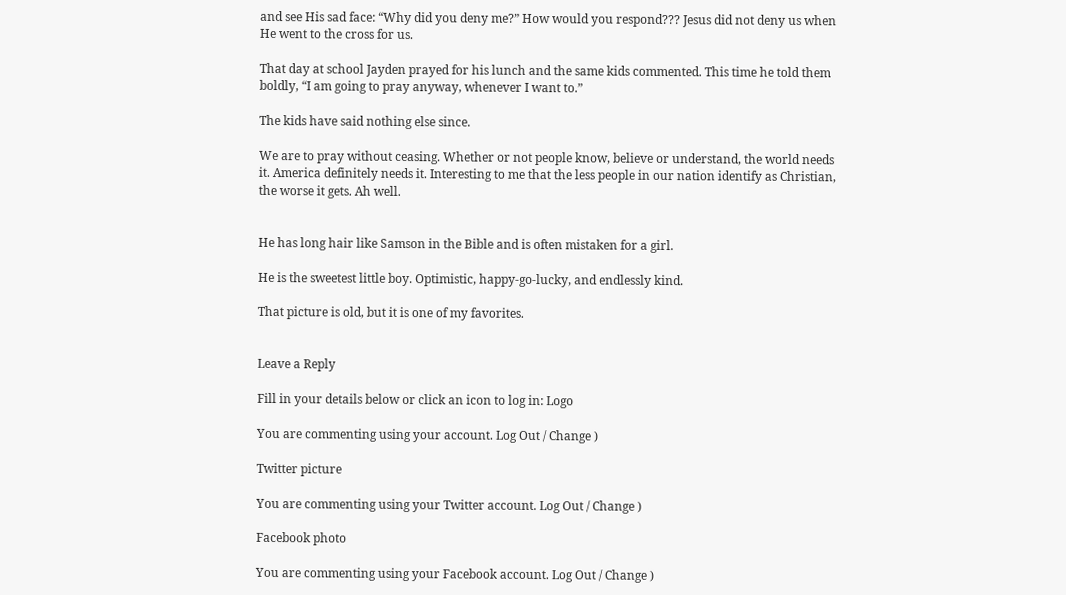and see His sad face: “Why did you deny me?” How would you respond??? Jesus did not deny us when He went to the cross for us.

That day at school Jayden prayed for his lunch and the same kids commented. This time he told them boldly, “I am going to pray anyway, whenever I want to.”

The kids have said nothing else since.

We are to pray without ceasing. Whether or not people know, believe or understand, the world needs it. America definitely needs it. Interesting to me that the less people in our nation identify as Christian, the worse it gets. Ah well.


He has long hair like Samson in the Bible and is often mistaken for a girl.

He is the sweetest little boy. Optimistic, happy-go-lucky, and endlessly kind.

That picture is old, but it is one of my favorites.


Leave a Reply

Fill in your details below or click an icon to log in: Logo

You are commenting using your account. Log Out / Change )

Twitter picture

You are commenting using your Twitter account. Log Out / Change )

Facebook photo

You are commenting using your Facebook account. Log Out / Change )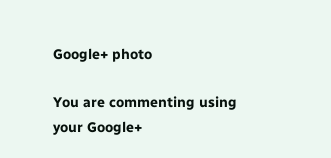Google+ photo

You are commenting using your Google+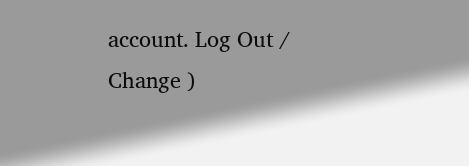account. Log Out / Change )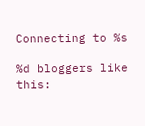Connecting to %s

%d bloggers like this: